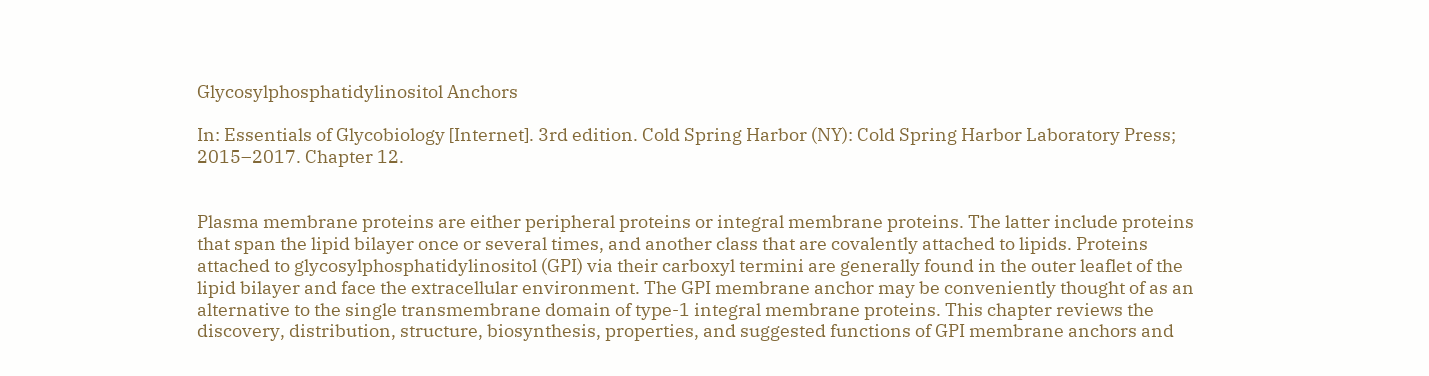Glycosylphosphatidylinositol Anchors

In: Essentials of Glycobiology [Internet]. 3rd edition. Cold Spring Harbor (NY): Cold Spring Harbor Laboratory Press; 2015–2017. Chapter 12.


Plasma membrane proteins are either peripheral proteins or integral membrane proteins. The latter include proteins that span the lipid bilayer once or several times, and another class that are covalently attached to lipids. Proteins attached to glycosylphosphatidylinositol (GPI) via their carboxyl termini are generally found in the outer leaflet of the lipid bilayer and face the extracellular environment. The GPI membrane anchor may be conveniently thought of as an alternative to the single transmembrane domain of type-1 integral membrane proteins. This chapter reviews the discovery, distribution, structure, biosynthesis, properties, and suggested functions of GPI membrane anchors and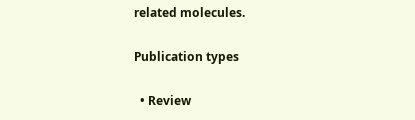related molecules.

Publication types

  • Review